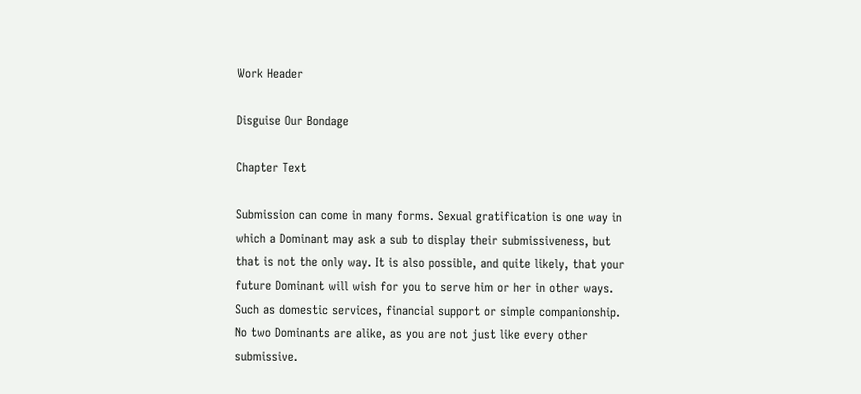Work Header

Disguise Our Bondage

Chapter Text

Submission can come in many forms. Sexual gratification is one way in which a Dominant may ask a sub to display their submissiveness, but that is not the only way. It is also possible, and quite likely, that your future Dominant will wish for you to serve him or her in other ways. Such as domestic services, financial support or simple companionship. No two Dominants are alike, as you are not just like every other submissive.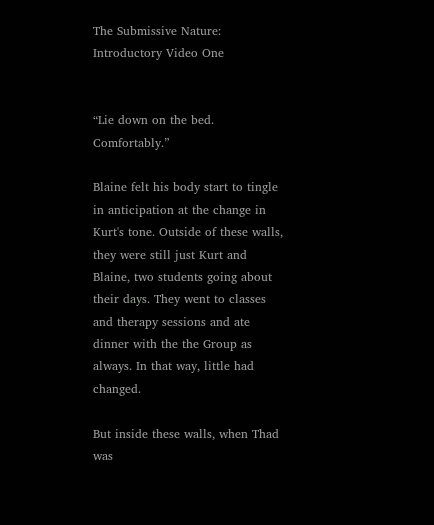The Submissive Nature: Introductory Video One


“Lie down on the bed. Comfortably.”

Blaine felt his body start to tingle in anticipation at the change in Kurt's tone. Outside of these walls, they were still just Kurt and Blaine, two students going about their days. They went to classes and therapy sessions and ate dinner with the the Group as always. In that way, little had changed.

But inside these walls, when Thad was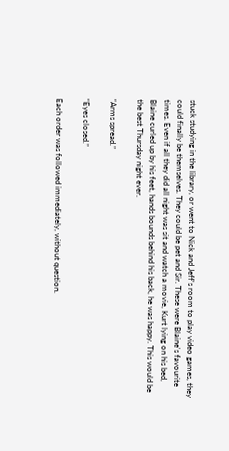stuck studying in the library, or went to Nick and Jeff's room to play video games, they could finally be themselves. They could be pet and Sir. These were Blaine's favourite times. Even if all they did all night was sit and watch a movie, Kurt lying on his bed, Blaine curled up by his feet, hands bounds behind his back, he was happy. This would be the best Thursday night ever.

“Arms spread.”

“Eyes closed.”

Each order was followed immediately, without question.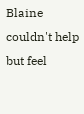Blaine couldn't help but feel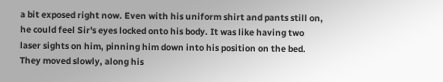a bit exposed right now. Even with his uniform shirt and pants still on, he could feel Sir's eyes locked onto his body. It was like having two laser sights on him, pinning him down into his position on the bed. They moved slowly, along his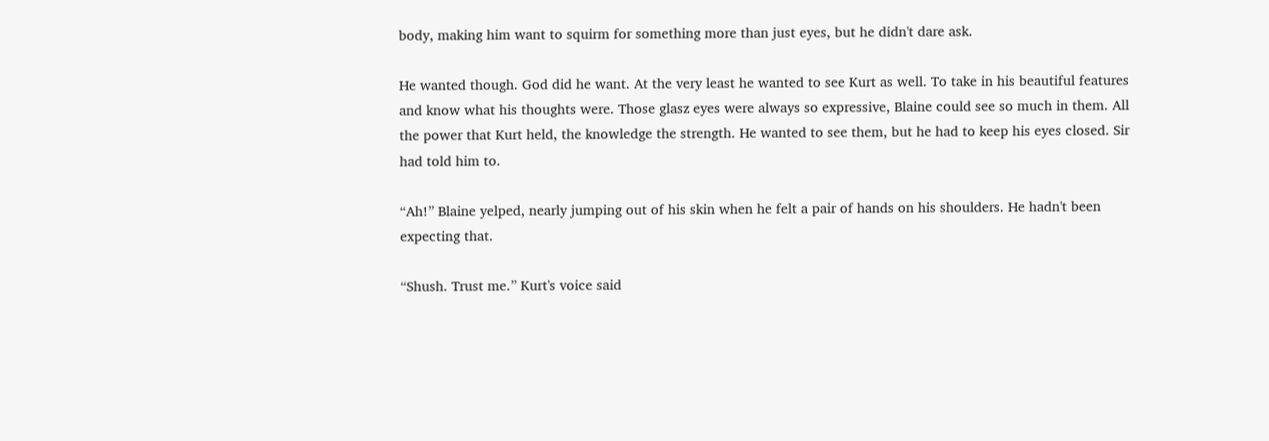body, making him want to squirm for something more than just eyes, but he didn't dare ask.

He wanted though. God did he want. At the very least he wanted to see Kurt as well. To take in his beautiful features and know what his thoughts were. Those glasz eyes were always so expressive, Blaine could see so much in them. All the power that Kurt held, the knowledge the strength. He wanted to see them, but he had to keep his eyes closed. Sir had told him to.

“Ah!” Blaine yelped, nearly jumping out of his skin when he felt a pair of hands on his shoulders. He hadn't been expecting that.

“Shush. Trust me.” Kurt's voice said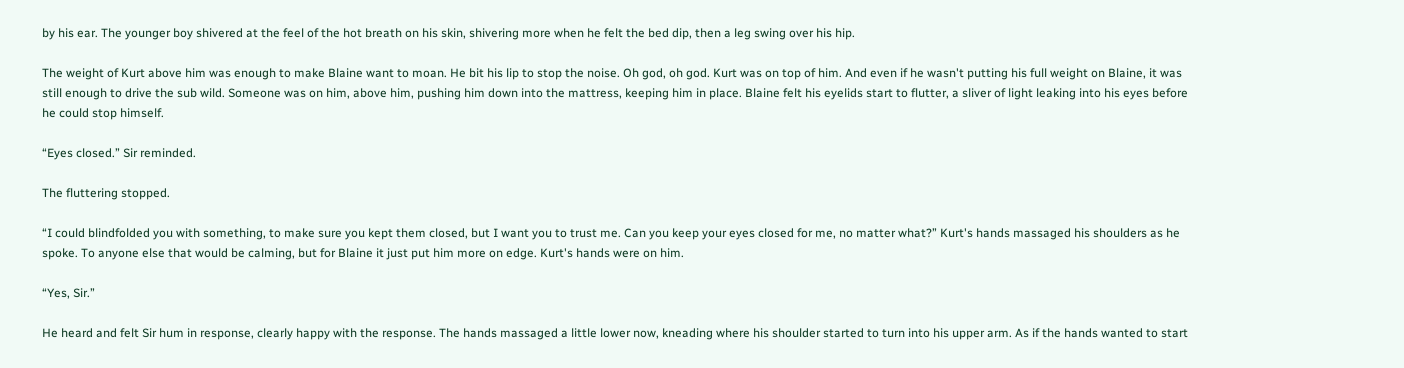by his ear. The younger boy shivered at the feel of the hot breath on his skin, shivering more when he felt the bed dip, then a leg swing over his hip.

The weight of Kurt above him was enough to make Blaine want to moan. He bit his lip to stop the noise. Oh god, oh god. Kurt was on top of him. And even if he wasn't putting his full weight on Blaine, it was still enough to drive the sub wild. Someone was on him, above him, pushing him down into the mattress, keeping him in place. Blaine felt his eyelids start to flutter, a sliver of light leaking into his eyes before he could stop himself.

“Eyes closed.” Sir reminded.

The fluttering stopped.

“I could blindfolded you with something, to make sure you kept them closed, but I want you to trust me. Can you keep your eyes closed for me, no matter what?” Kurt's hands massaged his shoulders as he spoke. To anyone else that would be calming, but for Blaine it just put him more on edge. Kurt's hands were on him.

“Yes, Sir.”

He heard and felt Sir hum in response, clearly happy with the response. The hands massaged a little lower now, kneading where his shoulder started to turn into his upper arm. As if the hands wanted to start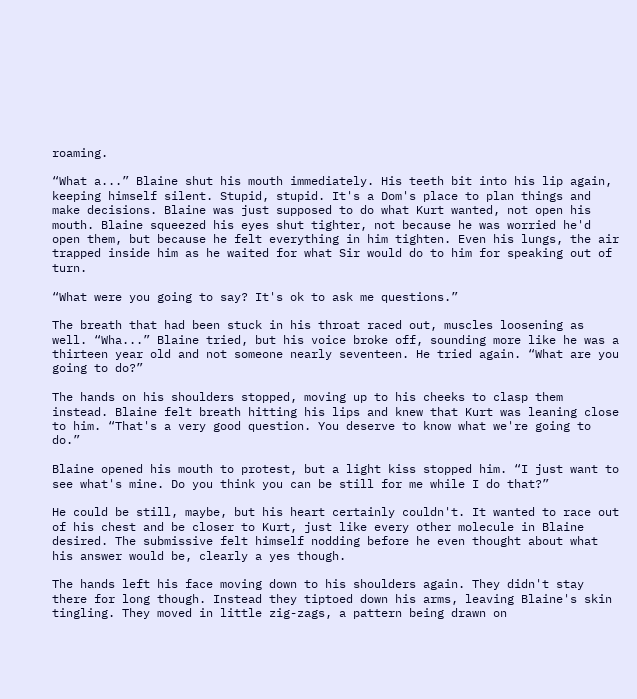roaming.

“What a...” Blaine shut his mouth immediately. His teeth bit into his lip again, keeping himself silent. Stupid, stupid. It's a Dom's place to plan things and make decisions. Blaine was just supposed to do what Kurt wanted, not open his mouth. Blaine squeezed his eyes shut tighter, not because he was worried he'd open them, but because he felt everything in him tighten. Even his lungs, the air trapped inside him as he waited for what Sir would do to him for speaking out of turn.

“What were you going to say? It's ok to ask me questions.”

The breath that had been stuck in his throat raced out, muscles loosening as well. “Wha...” Blaine tried, but his voice broke off, sounding more like he was a thirteen year old and not someone nearly seventeen. He tried again. “What are you going to do?”

The hands on his shoulders stopped, moving up to his cheeks to clasp them instead. Blaine felt breath hitting his lips and knew that Kurt was leaning close to him. “That's a very good question. You deserve to know what we're going to do.”

Blaine opened his mouth to protest, but a light kiss stopped him. “I just want to see what's mine. Do you think you can be still for me while I do that?”

He could be still, maybe, but his heart certainly couldn't. It wanted to race out of his chest and be closer to Kurt, just like every other molecule in Blaine desired. The submissive felt himself nodding before he even thought about what his answer would be, clearly a yes though.

The hands left his face moving down to his shoulders again. They didn't stay there for long though. Instead they tiptoed down his arms, leaving Blaine's skin tingling. They moved in little zig-zags, a pattern being drawn on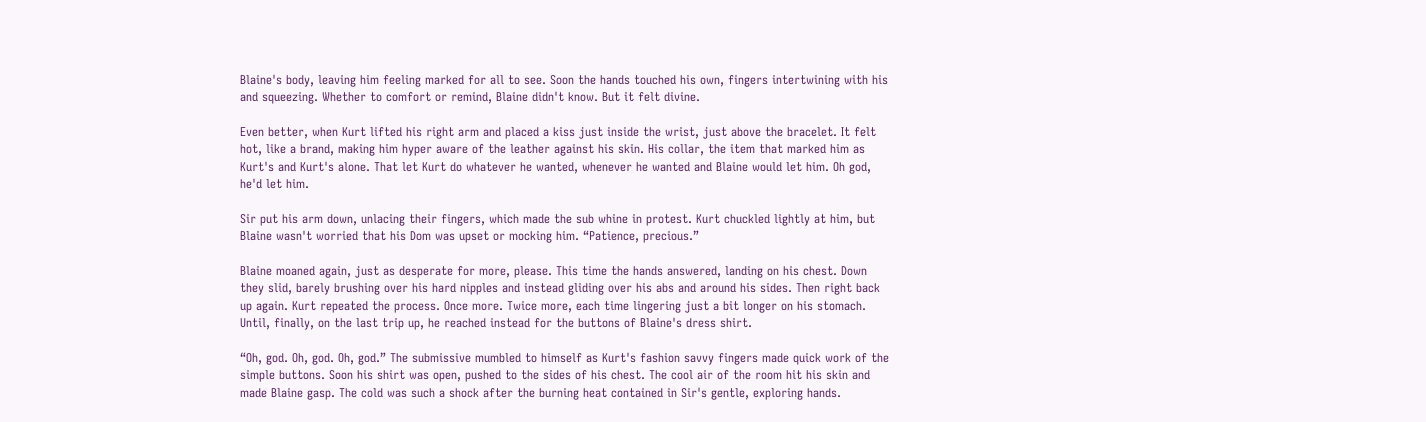Blaine's body, leaving him feeling marked for all to see. Soon the hands touched his own, fingers intertwining with his and squeezing. Whether to comfort or remind, Blaine didn't know. But it felt divine.

Even better, when Kurt lifted his right arm and placed a kiss just inside the wrist, just above the bracelet. It felt hot, like a brand, making him hyper aware of the leather against his skin. His collar, the item that marked him as Kurt's and Kurt's alone. That let Kurt do whatever he wanted, whenever he wanted and Blaine would let him. Oh god, he'd let him.

Sir put his arm down, unlacing their fingers, which made the sub whine in protest. Kurt chuckled lightly at him, but Blaine wasn't worried that his Dom was upset or mocking him. “Patience, precious.”

Blaine moaned again, just as desperate for more, please. This time the hands answered, landing on his chest. Down they slid, barely brushing over his hard nipples and instead gliding over his abs and around his sides. Then right back up again. Kurt repeated the process. Once more. Twice more, each time lingering just a bit longer on his stomach. Until, finally, on the last trip up, he reached instead for the buttons of Blaine's dress shirt.

“Oh, god. Oh, god. Oh, god.” The submissive mumbled to himself as Kurt's fashion savvy fingers made quick work of the simple buttons. Soon his shirt was open, pushed to the sides of his chest. The cool air of the room hit his skin and made Blaine gasp. The cold was such a shock after the burning heat contained in Sir's gentle, exploring hands.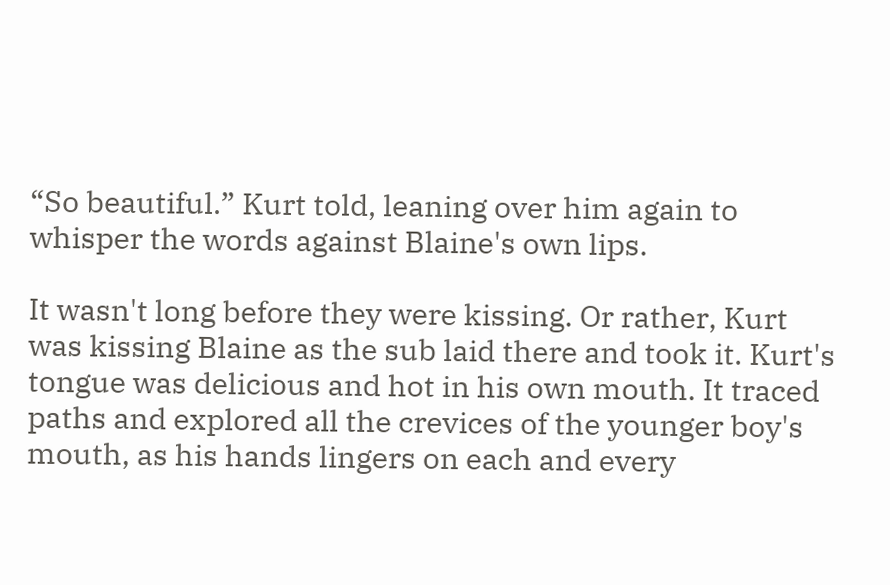“So beautiful.” Kurt told, leaning over him again to whisper the words against Blaine's own lips.

It wasn't long before they were kissing. Or rather, Kurt was kissing Blaine as the sub laid there and took it. Kurt's tongue was delicious and hot in his own mouth. It traced paths and explored all the crevices of the younger boy's mouth, as his hands lingers on each and every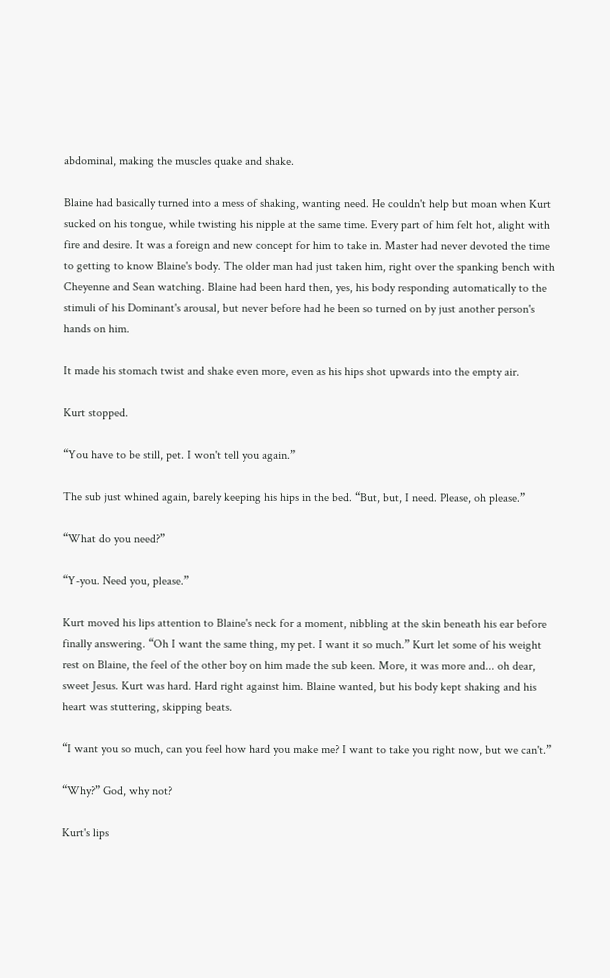abdominal, making the muscles quake and shake.

Blaine had basically turned into a mess of shaking, wanting need. He couldn't help but moan when Kurt sucked on his tongue, while twisting his nipple at the same time. Every part of him felt hot, alight with fire and desire. It was a foreign and new concept for him to take in. Master had never devoted the time to getting to know Blaine's body. The older man had just taken him, right over the spanking bench with Cheyenne and Sean watching. Blaine had been hard then, yes, his body responding automatically to the stimuli of his Dominant's arousal, but never before had he been so turned on by just another person's hands on him.

It made his stomach twist and shake even more, even as his hips shot upwards into the empty air.

Kurt stopped.

“You have to be still, pet. I won't tell you again.”

The sub just whined again, barely keeping his hips in the bed. “But, but, I need. Please, oh please.”

“What do you need?”

“Y-you. Need you, please.”

Kurt moved his lips attention to Blaine's neck for a moment, nibbling at the skin beneath his ear before finally answering. “Oh I want the same thing, my pet. I want it so much.” Kurt let some of his weight rest on Blaine, the feel of the other boy on him made the sub keen. More, it was more and... oh dear, sweet Jesus. Kurt was hard. Hard right against him. Blaine wanted, but his body kept shaking and his heart was stuttering, skipping beats.

“I want you so much, can you feel how hard you make me? I want to take you right now, but we can't.”

“Why?” God, why not?

Kurt's lips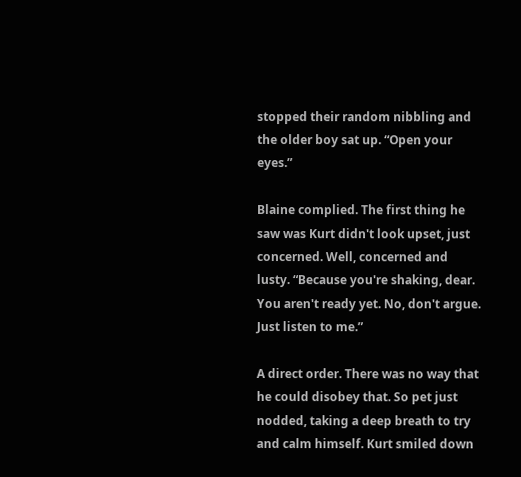stopped their random nibbling and the older boy sat up. “Open your eyes.”

Blaine complied. The first thing he saw was Kurt didn't look upset, just concerned. Well, concerned and lusty. “Because you're shaking, dear. You aren't ready yet. No, don't argue. Just listen to me.”

A direct order. There was no way that he could disobey that. So pet just nodded, taking a deep breath to try and calm himself. Kurt smiled down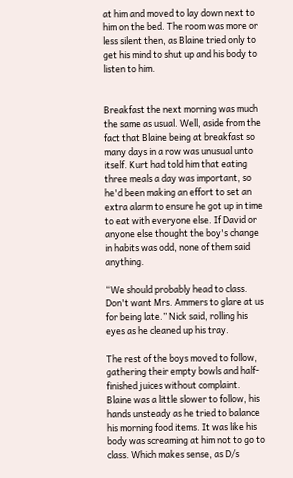at him and moved to lay down next to him on the bed. The room was more or less silent then, as Blaine tried only to get his mind to shut up and his body to listen to him.


Breakfast the next morning was much the same as usual. Well, aside from the fact that Blaine being at breakfast so many days in a row was unusual unto itself. Kurt had told him that eating three meals a day was important, so he'd been making an effort to set an extra alarm to ensure he got up in time to eat with everyone else. If David or anyone else thought the boy's change in habits was odd, none of them said anything.

“We should probably head to class. Don't want Mrs. Ammers to glare at us for being late.” Nick said, rolling his eyes as he cleaned up his tray.

The rest of the boys moved to follow, gathering their empty bowls and half-finished juices without complaint. Blaine was a little slower to follow, his hands unsteady as he tried to balance his morning food items. It was like his body was screaming at him not to go to class. Which makes sense, as D/s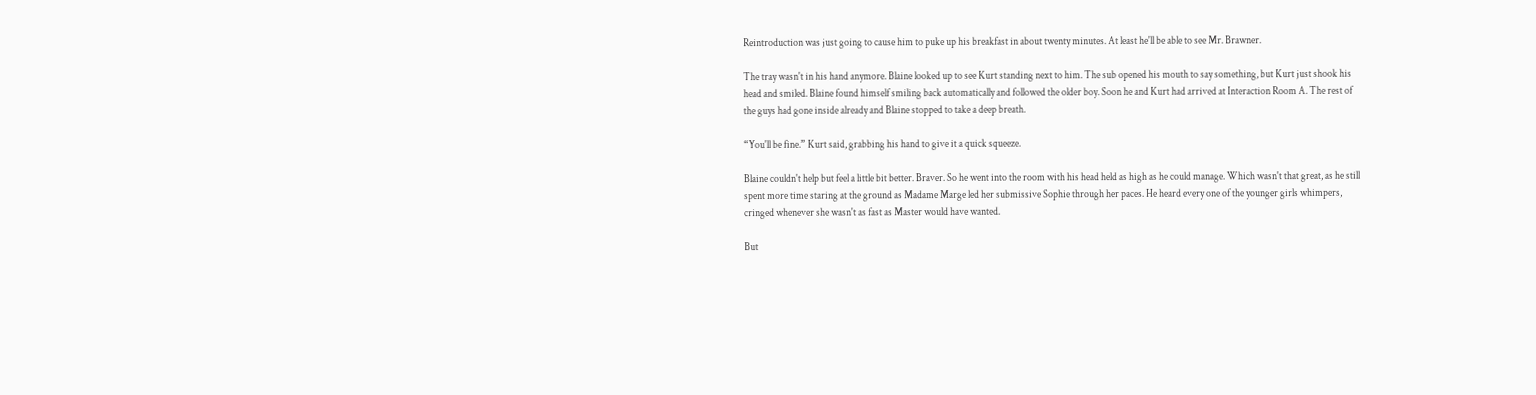Reintroduction was just going to cause him to puke up his breakfast in about twenty minutes. At least he'll be able to see Mr. Brawner.

The tray wasn't in his hand anymore. Blaine looked up to see Kurt standing next to him. The sub opened his mouth to say something, but Kurt just shook his head and smiled. Blaine found himself smiling back automatically and followed the older boy. Soon he and Kurt had arrived at Interaction Room A. The rest of the guys had gone inside already and Blaine stopped to take a deep breath.

“You'll be fine.” Kurt said, grabbing his hand to give it a quick squeeze.

Blaine couldn't help but feel a little bit better. Braver. So he went into the room with his head held as high as he could manage. Which wasn't that great, as he still spent more time staring at the ground as Madame Marge led her submissive Sophie through her paces. He heard every one of the younger girls whimpers, cringed whenever she wasn't as fast as Master would have wanted.

But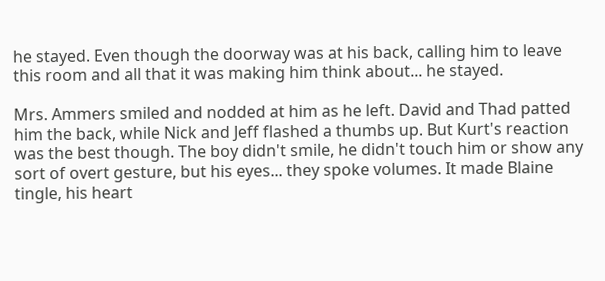he stayed. Even though the doorway was at his back, calling him to leave this room and all that it was making him think about... he stayed.

Mrs. Ammers smiled and nodded at him as he left. David and Thad patted him the back, while Nick and Jeff flashed a thumbs up. But Kurt's reaction was the best though. The boy didn't smile, he didn't touch him or show any sort of overt gesture, but his eyes... they spoke volumes. It made Blaine tingle, his heart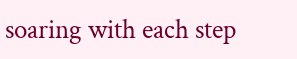soaring with each step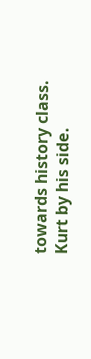towards history class. Kurt by his side.